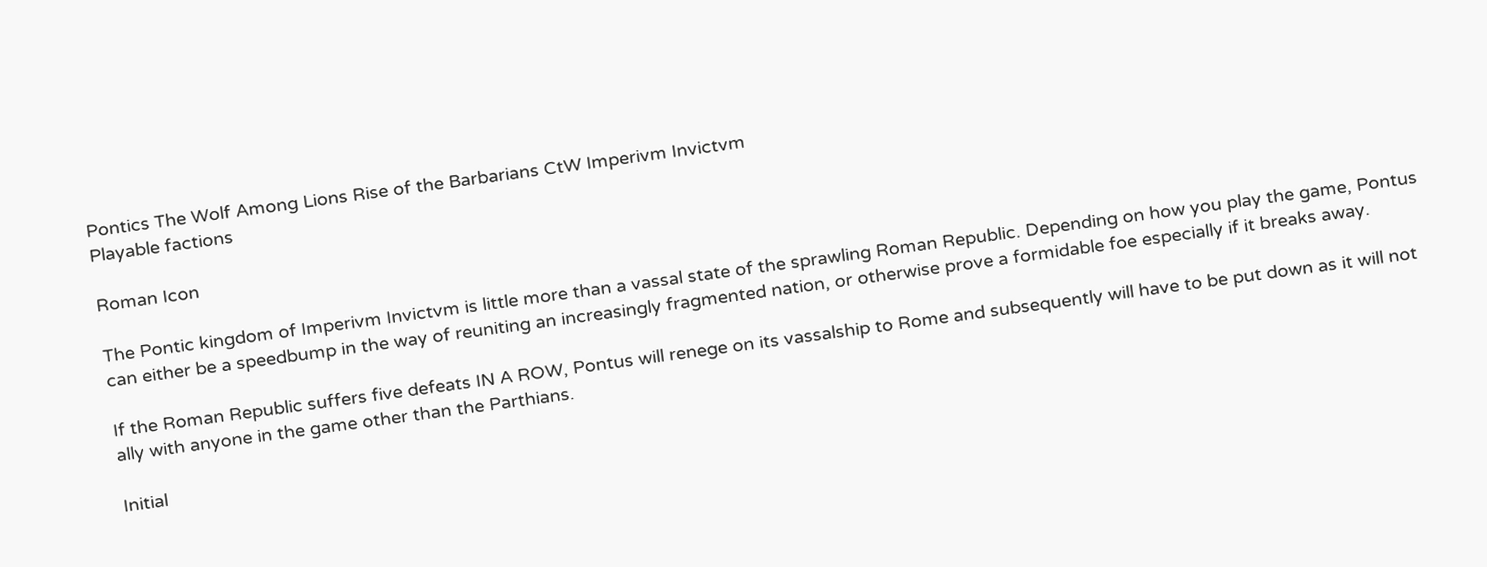Pontics The Wolf Among Lions Rise of the Barbarians CtW Imperivm Invictvm
Playable factions

Roman Icon

The Pontic kingdom of Imperivm Invictvm is little more than a vassal state of the sprawling Roman Republic. Depending on how you play the game, Pontus can either be a speedbump in the way of reuniting an increasingly fragmented nation, or otherwise prove a formidable foe especially if it breaks away.

If the Roman Republic suffers five defeats IN A ROW, Pontus will renege on its vassalship to Rome and subsequently will have to be put down as it will not ally with anyone in the game other than the Parthians.

Initial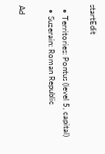startEdit

  • Territories: Pontus (level 5, capital)
  • Suzerain: Roman Republic

Ad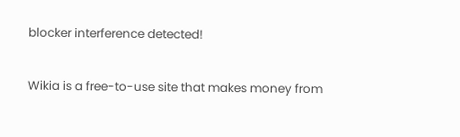blocker interference detected!

Wikia is a free-to-use site that makes money from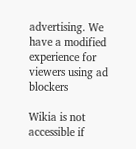advertising. We have a modified experience for viewers using ad blockers

Wikia is not accessible if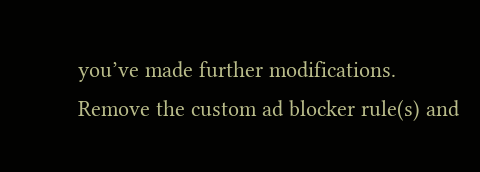you’ve made further modifications. Remove the custom ad blocker rule(s) and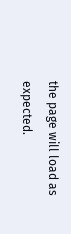the page will load as expected.